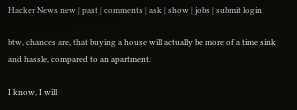Hacker News new | past | comments | ask | show | jobs | submit login

btw, chances are, that buying a house will actually be more of a time sink and hassle, compared to an apartment.

I know, I will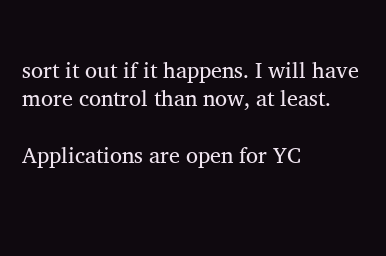sort it out if it happens. I will have more control than now, at least.

Applications are open for YC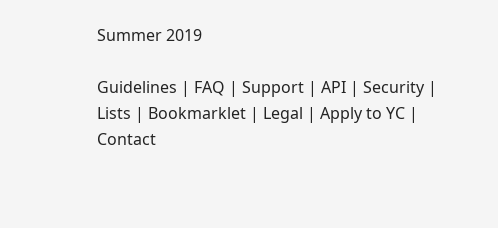Summer 2019

Guidelines | FAQ | Support | API | Security | Lists | Bookmarklet | Legal | Apply to YC | Contact